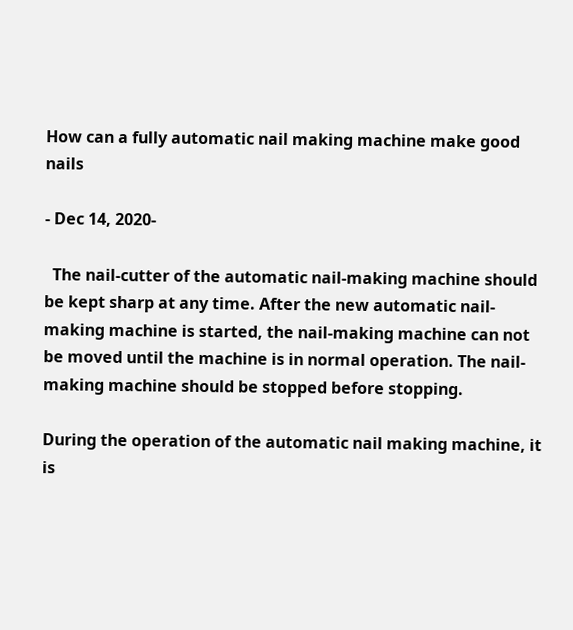How can a fully automatic nail making machine make good nails

- Dec 14, 2020-

  The nail-cutter of the automatic nail-making machine should be kept sharp at any time. After the new automatic nail-making machine is started, the nail-making machine can not be moved until the machine is in normal operation. The nail-making machine should be stopped before stopping.

During the operation of the automatic nail making machine, it is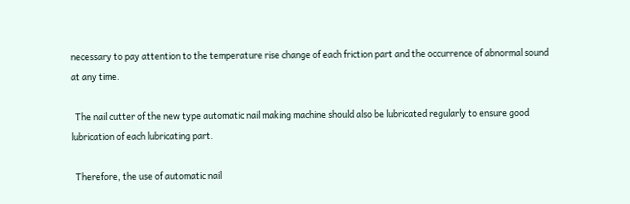necessary to pay attention to the temperature rise change of each friction part and the occurrence of abnormal sound at any time.

  The nail cutter of the new type automatic nail making machine should also be lubricated regularly to ensure good lubrication of each lubricating part.

  Therefore, the use of automatic nail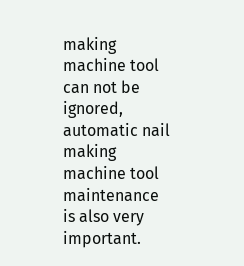making machine tool can not be ignored, automatic nail making machine tool maintenance is also very important.